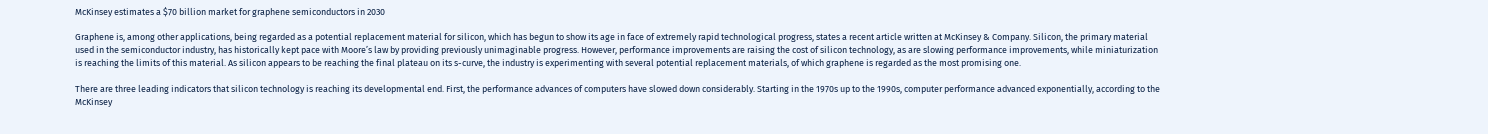McKinsey estimates a $70 billion market for graphene semiconductors in 2030

Graphene is, among other applications, being regarded as a potential replacement material for silicon, which has begun to show its age in face of extremely rapid technological progress, states a recent article written at McKinsey & Company. Silicon, the primary material used in the semiconductor industry, has historically kept pace with Moore’s law by providing previously unimaginable progress. However, performance improvements are raising the cost of silicon technology, as are slowing performance improvements, while miniaturization is reaching the limits of this material. As silicon appears to be reaching the final plateau on its s-curve, the industry is experimenting with several potential replacement materials, of which graphene is regarded as the most promising one.

There are three leading indicators that silicon technology is reaching its developmental end. First, the performance advances of computers have slowed down considerably. Starting in the 1970s up to the 1990s, computer performance advanced exponentially, according to the McKinsey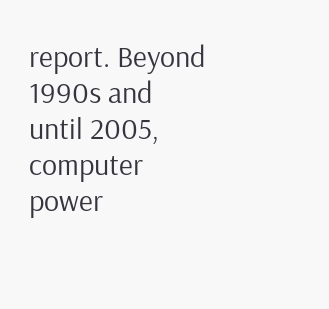report. Beyond 1990s and until 2005, computer power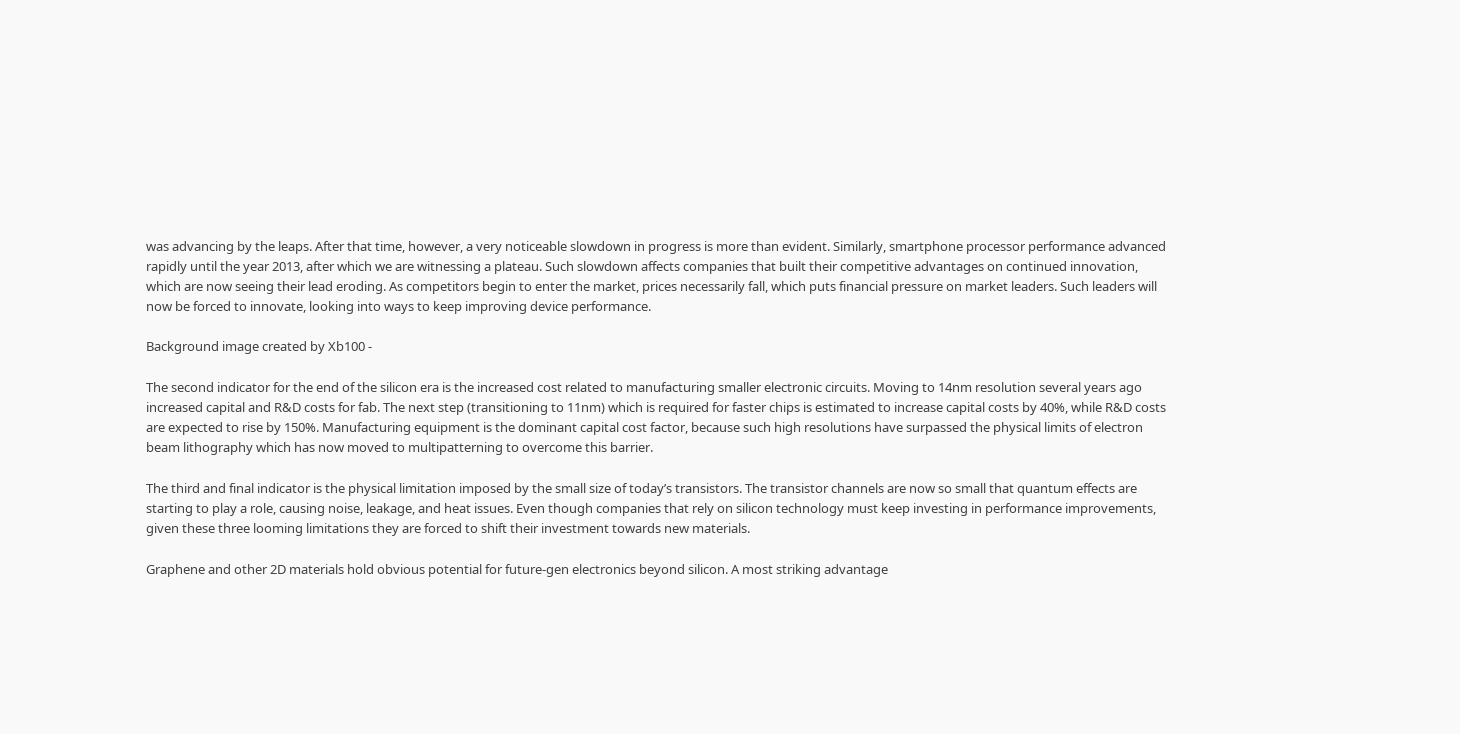was advancing by the leaps. After that time, however, a very noticeable slowdown in progress is more than evident. Similarly, smartphone processor performance advanced rapidly until the year 2013, after which we are witnessing a plateau. Such slowdown affects companies that built their competitive advantages on continued innovation, which are now seeing their lead eroding. As competitors begin to enter the market, prices necessarily fall, which puts financial pressure on market leaders. Such leaders will now be forced to innovate, looking into ways to keep improving device performance.

Background image created by Xb100 -

The second indicator for the end of the silicon era is the increased cost related to manufacturing smaller electronic circuits. Moving to 14nm resolution several years ago increased capital and R&D costs for fab. The next step (transitioning to 11nm) which is required for faster chips is estimated to increase capital costs by 40%, while R&D costs are expected to rise by 150%. Manufacturing equipment is the dominant capital cost factor, because such high resolutions have surpassed the physical limits of electron beam lithography which has now moved to multipatterning to overcome this barrier.

The third and final indicator is the physical limitation imposed by the small size of today’s transistors. The transistor channels are now so small that quantum effects are starting to play a role, causing noise, leakage, and heat issues. Even though companies that rely on silicon technology must keep investing in performance improvements, given these three looming limitations they are forced to shift their investment towards new materials.

Graphene and other 2D materials hold obvious potential for future-gen electronics beyond silicon. A most striking advantage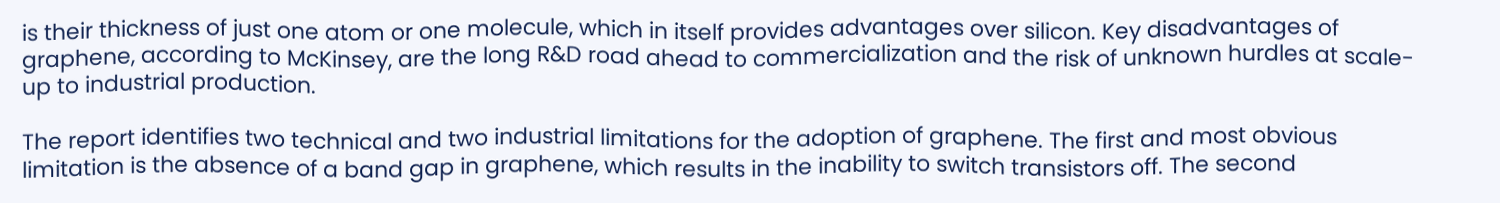is their thickness of just one atom or one molecule, which in itself provides advantages over silicon. Key disadvantages of graphene, according to McKinsey, are the long R&D road ahead to commercialization and the risk of unknown hurdles at scale-up to industrial production.

The report identifies two technical and two industrial limitations for the adoption of graphene. The first and most obvious limitation is the absence of a band gap in graphene, which results in the inability to switch transistors off. The second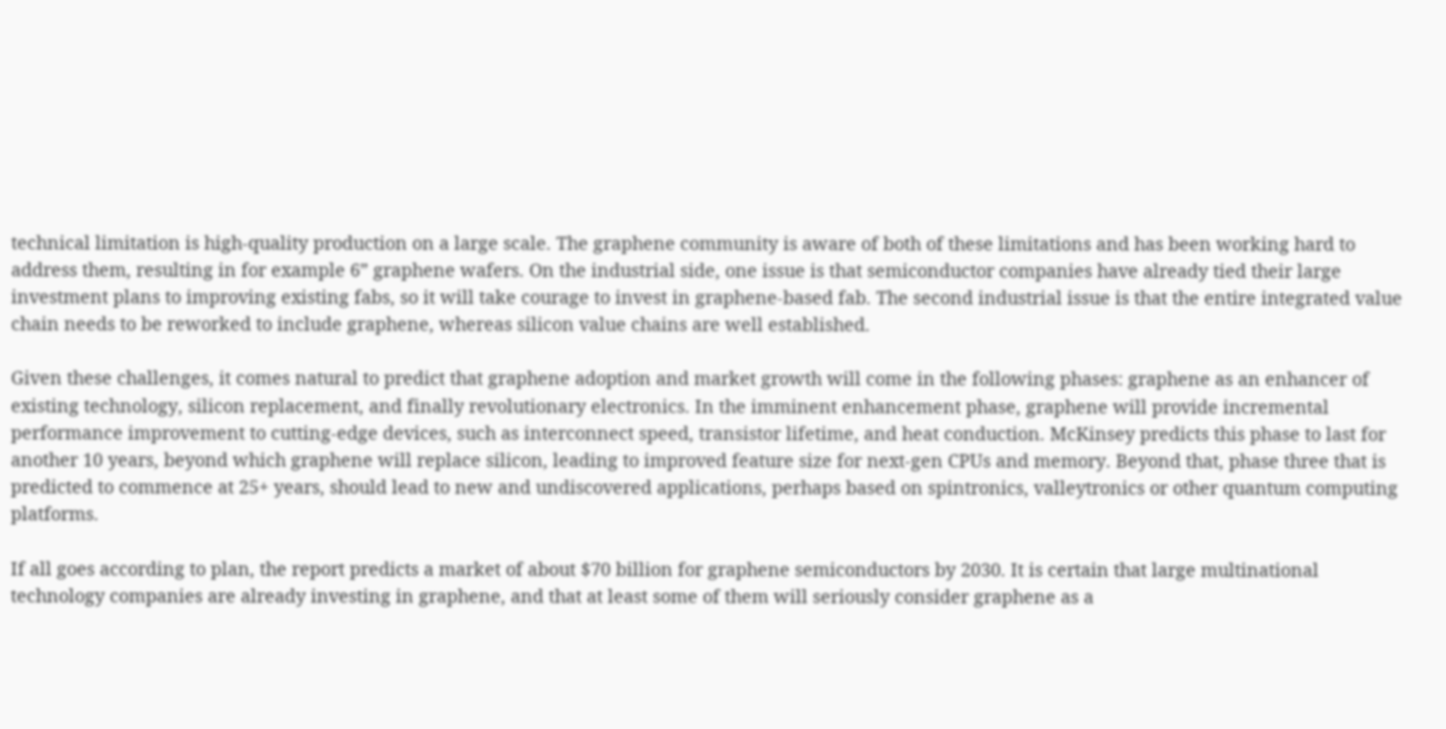technical limitation is high-quality production on a large scale. The graphene community is aware of both of these limitations and has been working hard to address them, resulting in for example 6” graphene wafers. On the industrial side, one issue is that semiconductor companies have already tied their large investment plans to improving existing fabs, so it will take courage to invest in graphene-based fab. The second industrial issue is that the entire integrated value chain needs to be reworked to include graphene, whereas silicon value chains are well established.

Given these challenges, it comes natural to predict that graphene adoption and market growth will come in the following phases: graphene as an enhancer of existing technology, silicon replacement, and finally revolutionary electronics. In the imminent enhancement phase, graphene will provide incremental performance improvement to cutting-edge devices, such as interconnect speed, transistor lifetime, and heat conduction. McKinsey predicts this phase to last for another 10 years, beyond which graphene will replace silicon, leading to improved feature size for next-gen CPUs and memory. Beyond that, phase three that is predicted to commence at 25+ years, should lead to new and undiscovered applications, perhaps based on spintronics, valleytronics or other quantum computing platforms.

If all goes according to plan, the report predicts a market of about $70 billion for graphene semiconductors by 2030. It is certain that large multinational technology companies are already investing in graphene, and that at least some of them will seriously consider graphene as a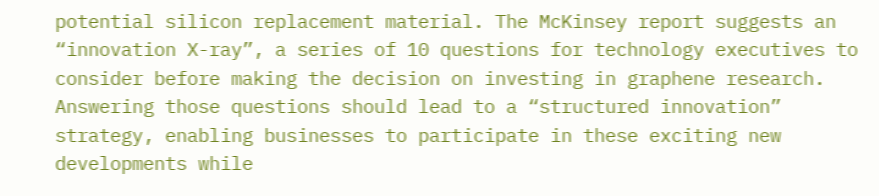potential silicon replacement material. The McKinsey report suggests an “innovation X-ray”, a series of 10 questions for technology executives to consider before making the decision on investing in graphene research. Answering those questions should lead to a “structured innovation” strategy, enabling businesses to participate in these exciting new developments while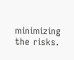minimizing the risks.